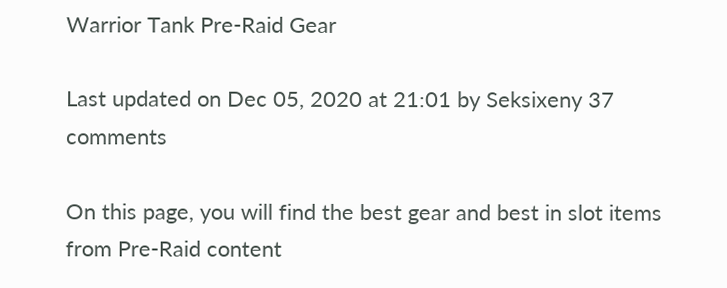Warrior Tank Pre-Raid Gear

Last updated on Dec 05, 2020 at 21:01 by Seksixeny 37 comments

On this page, you will find the best gear and best in slot items from Pre-Raid content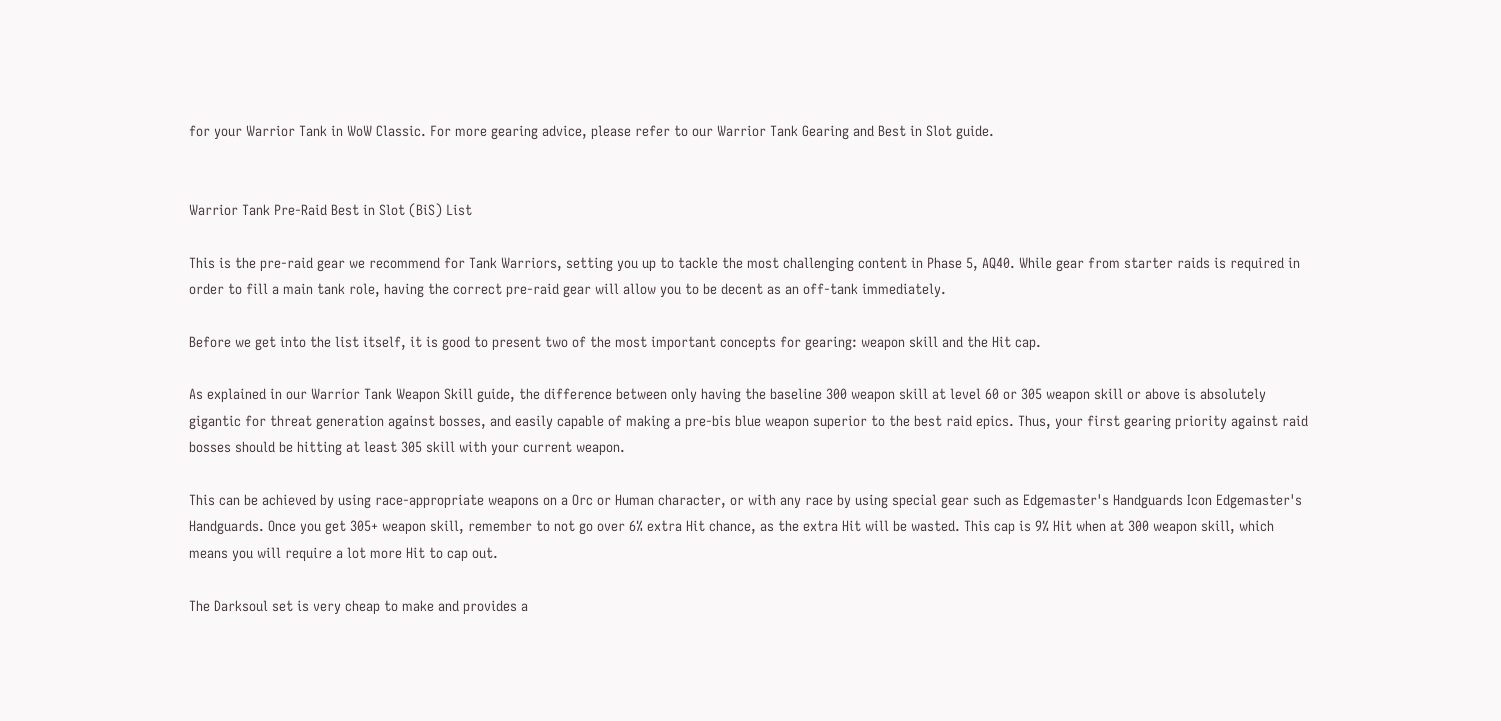for your Warrior Tank in WoW Classic. For more gearing advice, please refer to our Warrior Tank Gearing and Best in Slot guide.


Warrior Tank Pre-Raid Best in Slot (BiS) List

This is the pre-raid gear we recommend for Tank Warriors, setting you up to tackle the most challenging content in Phase 5, AQ40. While gear from starter raids is required in order to fill a main tank role, having the correct pre-raid gear will allow you to be decent as an off-tank immediately.

Before we get into the list itself, it is good to present two of the most important concepts for gearing: weapon skill and the Hit cap.

As explained in our Warrior Tank Weapon Skill guide, the difference between only having the baseline 300 weapon skill at level 60 or 305 weapon skill or above is absolutely gigantic for threat generation against bosses, and easily capable of making a pre-bis blue weapon superior to the best raid epics. Thus, your first gearing priority against raid bosses should be hitting at least 305 skill with your current weapon.

This can be achieved by using race-appropriate weapons on a Orc or Human character, or with any race by using special gear such as Edgemaster's Handguards Icon Edgemaster's Handguards. Once you get 305+ weapon skill, remember to not go over 6% extra Hit chance, as the extra Hit will be wasted. This cap is 9% Hit when at 300 weapon skill, which means you will require a lot more Hit to cap out.

The Darksoul set is very cheap to make and provides a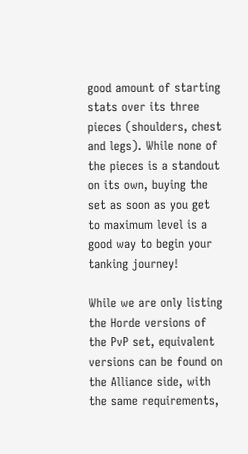good amount of starting stats over its three pieces (shoulders, chest and legs). While none of the pieces is a standout on its own, buying the set as soon as you get to maximum level is a good way to begin your tanking journey!

While we are only listing the Horde versions of the PvP set, equivalent versions can be found on the Alliance side, with the same requirements,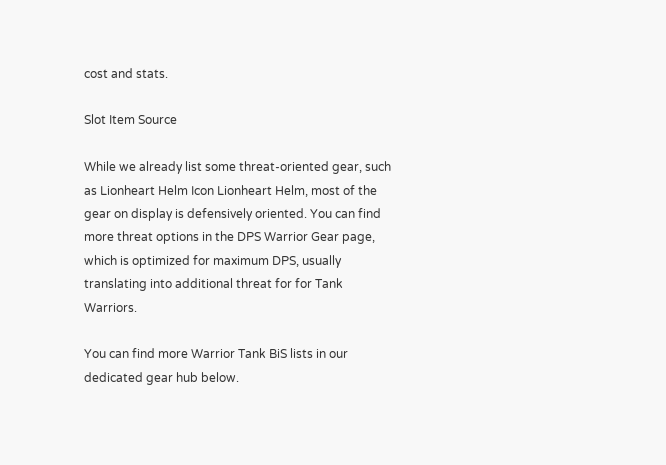cost and stats.

Slot Item Source

While we already list some threat-oriented gear, such as Lionheart Helm Icon Lionheart Helm, most of the gear on display is defensively oriented. You can find more threat options in the DPS Warrior Gear page, which is optimized for maximum DPS, usually translating into additional threat for for Tank Warriors.

You can find more Warrior Tank BiS lists in our dedicated gear hub below.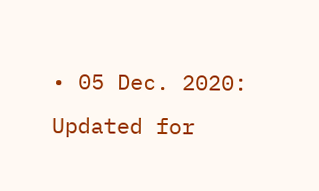• 05 Dec. 2020: Updated for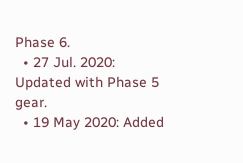Phase 6.
  • 27 Jul. 2020: Updated with Phase 5 gear.
  • 19 May 2020: Added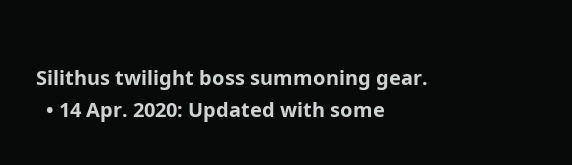Silithus twilight boss summoning gear.
  • 14 Apr. 2020: Updated with some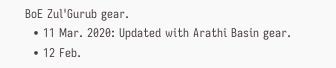BoE Zul'Gurub gear.
  • 11 Mar. 2020: Updated with Arathi Basin gear.
  • 12 Feb.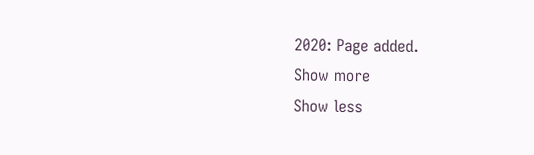2020: Page added.
Show more
Show less